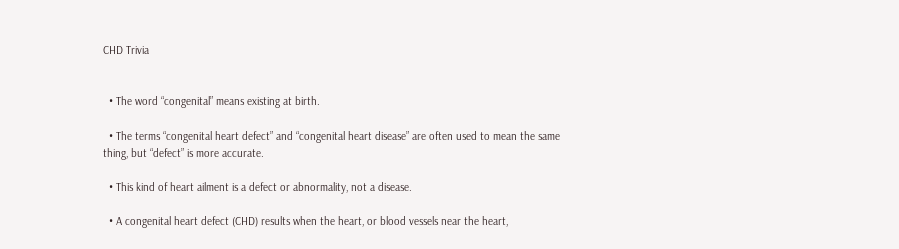CHD Trivia


  • The word “congenital” means existing at birth.

  • The terms “congenital heart defect” and “congenital heart disease” are often used to mean the same thing, but “defect” is more accurate.

  • This kind of heart ailment is a defect or abnormality, not a disease.

  • A congenital heart defect (CHD) results when the heart, or blood vessels near the heart,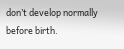don’t develop normally before birth.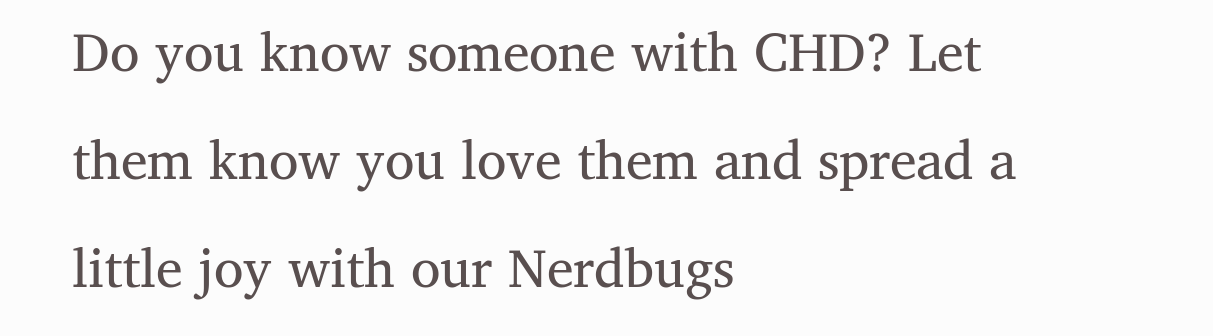Do you know someone with CHD? Let them know you love them and spread a little joy with our Nerdbugs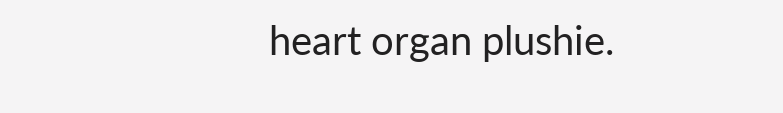heart organ plushie.